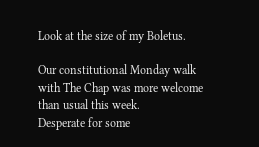Look at the size of my Boletus.

Our constitutional Monday walk with The Chap was more welcome than usual this week.
Desperate for some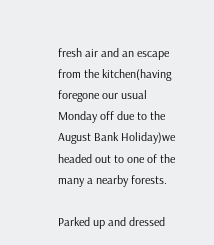fresh air and an escape from the kitchen(having foregone our usual Monday off due to the August Bank Holiday)we headed out to one of the many a nearby forests.

Parked up and dressed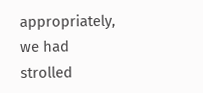appropriately, we had strolled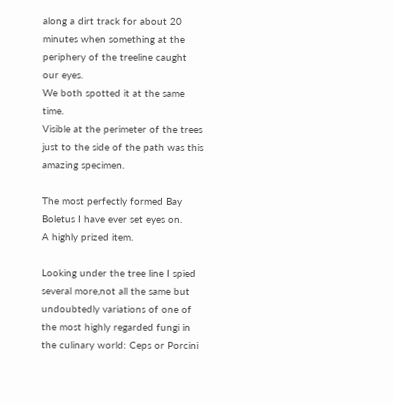along a dirt track for about 20 minutes when something at the periphery of the treeline caught our eyes.
We both spotted it at the same time.
Visible at the perimeter of the trees just to the side of the path was this amazing specimen.

The most perfectly formed Bay Boletus I have ever set eyes on.
A highly prized item.

Looking under the tree line I spied several more,not all the same but undoubtedly variations of one of the most highly regarded fungi in the culinary world: Ceps or Porcini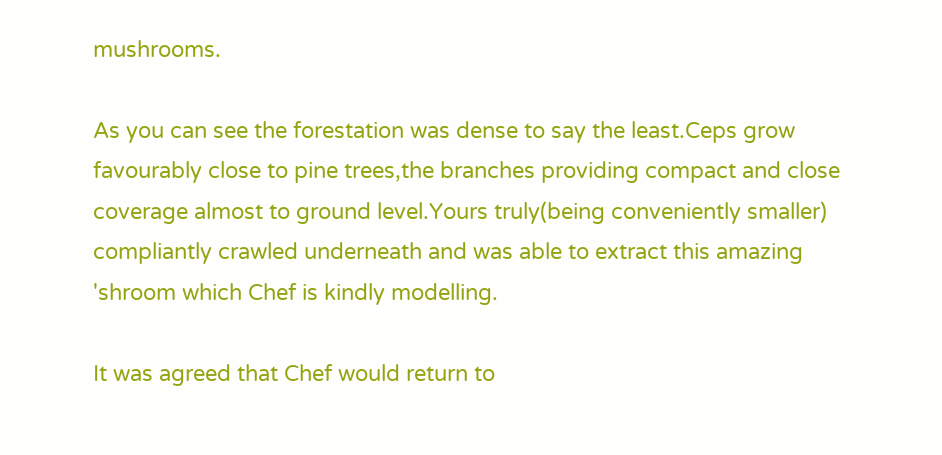mushrooms.

As you can see the forestation was dense to say the least.Ceps grow favourably close to pine trees,the branches providing compact and close coverage almost to ground level.Yours truly(being conveniently smaller) compliantly crawled underneath and was able to extract this amazing 'shroom which Chef is kindly modelling.

It was agreed that Chef would return to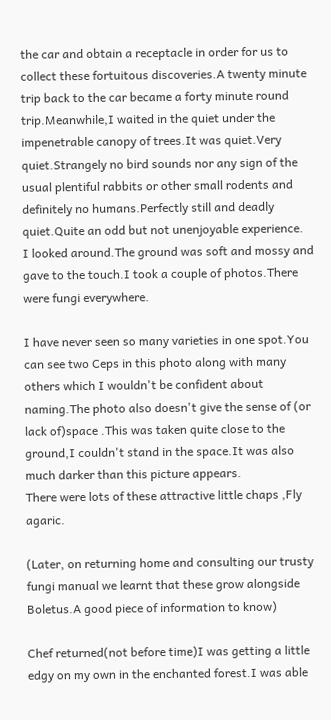the car and obtain a receptacle in order for us to collect these fortuitous discoveries.A twenty minute trip back to the car became a forty minute round trip.Meanwhile,I waited in the quiet under the impenetrable canopy of trees.It was quiet.Very quiet.Strangely no bird sounds nor any sign of the usual plentiful rabbits or other small rodents and definitely no humans.Perfectly still and deadly quiet.Quite an odd but not unenjoyable experience.
I looked around.The ground was soft and mossy and gave to the touch.I took a couple of photos.There were fungi everywhere.

I have never seen so many varieties in one spot.You can see two Ceps in this photo along with many others which I wouldn't be confident about naming.The photo also doesn't give the sense of (or lack of)space .This was taken quite close to the ground,I couldn't stand in the space.It was also much darker than this picture appears.
There were lots of these attractive little chaps ,Fly agaric.

(Later, on returning home and consulting our trusty fungi manual we learnt that these grow alongside Boletus.A good piece of information to know)

Chef returned(not before time)I was getting a little edgy on my own in the enchanted forest.I was able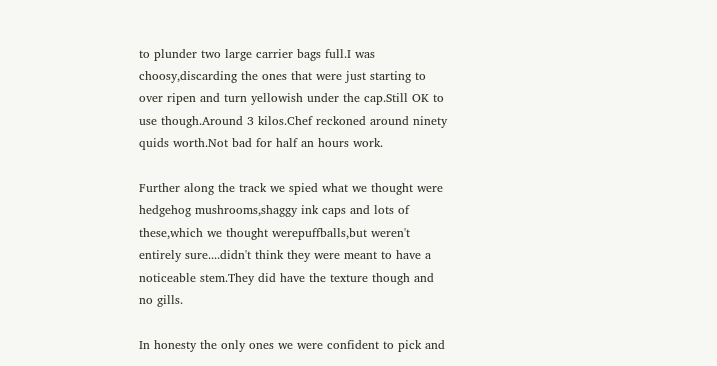to plunder two large carrier bags full.I was choosy,discarding the ones that were just starting to over ripen and turn yellowish under the cap.Still OK to use though.Around 3 kilos.Chef reckoned around ninety quids worth.Not bad for half an hours work.

Further along the track we spied what we thought were hedgehog mushrooms,shaggy ink caps and lots of these,which we thought werepuffballs,but weren't entirely sure....didn't think they were meant to have a noticeable stem.They did have the texture though and no gills.

In honesty the only ones we were confident to pick and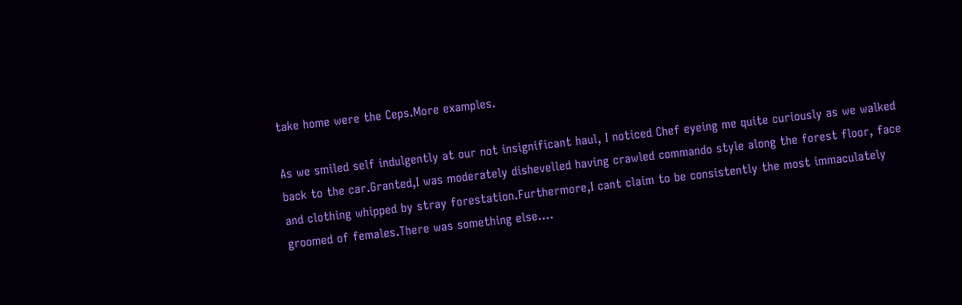take home were the Ceps.More examples.

As we smiled self indulgently at our not insignificant haul, I noticed Chef eyeing me quite curiously as we walked back to the car.Granted,I was moderately dishevelled having crawled commando style along the forest floor, face and clothing whipped by stray forestation.Furthermore,I cant claim to be consistently the most immaculately groomed of females.There was something else....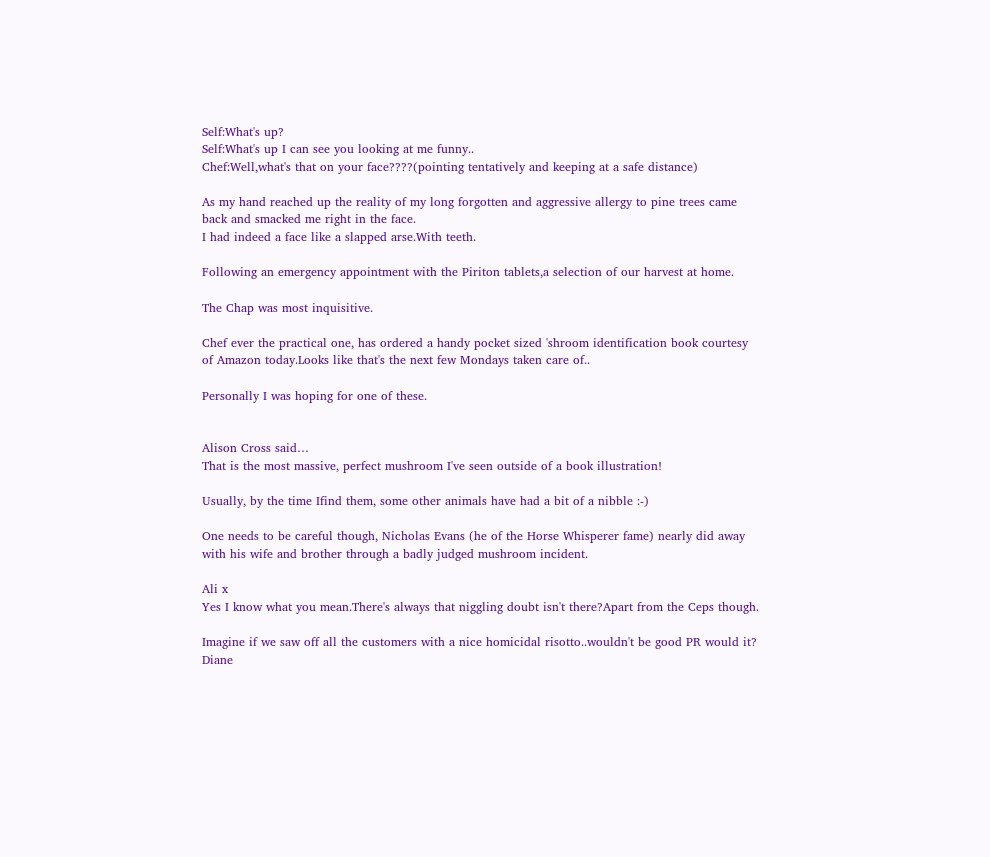Self:What's up?
Self:What's up I can see you looking at me funny..
Chef:Well,what's that on your face????(pointing tentatively and keeping at a safe distance)

As my hand reached up the reality of my long forgotten and aggressive allergy to pine trees came back and smacked me right in the face.
I had indeed a face like a slapped arse.With teeth.

Following an emergency appointment with the Piriton tablets,a selection of our harvest at home.

The Chap was most inquisitive.

Chef ever the practical one, has ordered a handy pocket sized 'shroom identification book courtesy of Amazon today.Looks like that's the next few Mondays taken care of..

Personally I was hoping for one of these.


Alison Cross said…
That is the most massive, perfect mushroom I've seen outside of a book illustration!

Usually, by the time Ifind them, some other animals have had a bit of a nibble :-)

One needs to be careful though, Nicholas Evans (he of the Horse Whisperer fame) nearly did away with his wife and brother through a badly judged mushroom incident.

Ali x
Yes I know what you mean.There's always that niggling doubt isn't there?Apart from the Ceps though.

Imagine if we saw off all the customers with a nice homicidal risotto..wouldn't be good PR would it?
Diane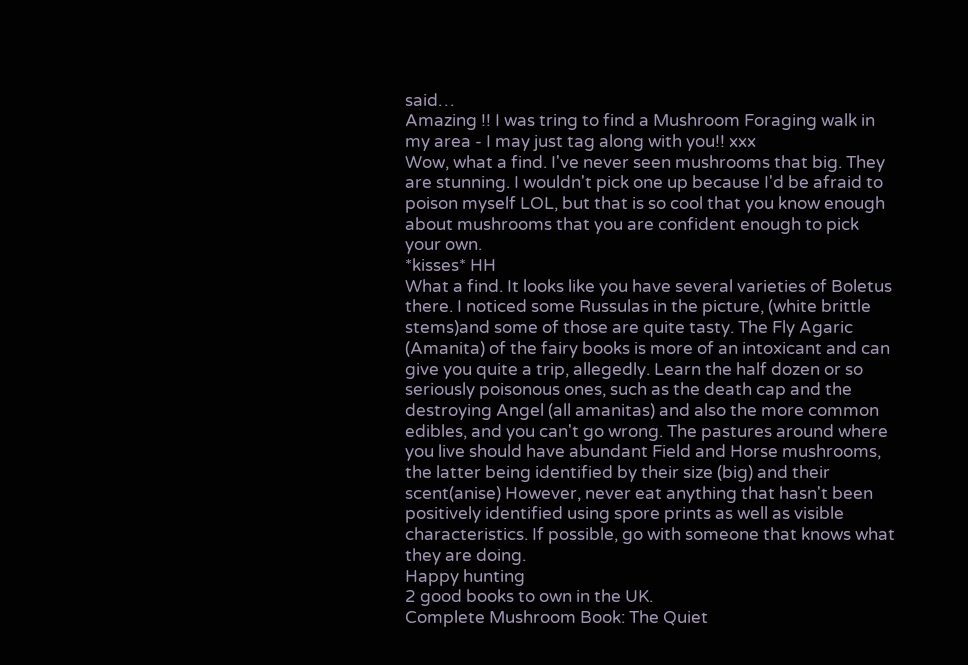said…
Amazing !! I was tring to find a Mushroom Foraging walk in my area - I may just tag along with you!! xxx
Wow, what a find. I've never seen mushrooms that big. They are stunning. I wouldn't pick one up because I'd be afraid to poison myself LOL, but that is so cool that you know enough about mushrooms that you are confident enough to pick your own.
*kisses* HH
What a find. It looks like you have several varieties of Boletus there. I noticed some Russulas in the picture, (white brittle stems)and some of those are quite tasty. The Fly Agaric (Amanita) of the fairy books is more of an intoxicant and can give you quite a trip, allegedly. Learn the half dozen or so seriously poisonous ones, such as the death cap and the destroying Angel (all amanitas) and also the more common edibles, and you can't go wrong. The pastures around where you live should have abundant Field and Horse mushrooms, the latter being identified by their size (big) and their scent(anise) However, never eat anything that hasn't been positively identified using spore prints as well as visible characteristics. If possible, go with someone that knows what they are doing.
Happy hunting
2 good books to own in the UK.
Complete Mushroom Book: The Quiet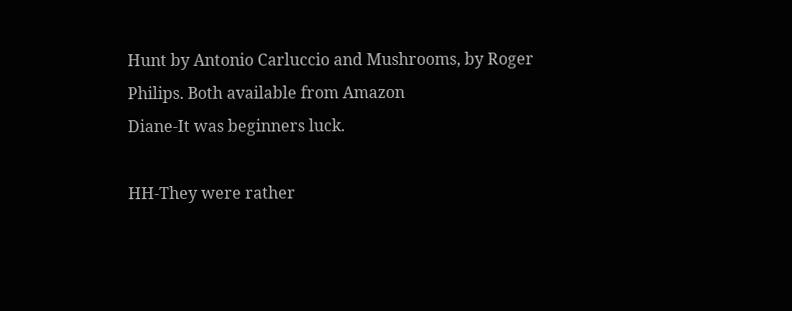Hunt by Antonio Carluccio and Mushrooms, by Roger Philips. Both available from Amazon
Diane-It was beginners luck.

HH-They were rather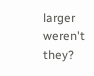larger weren't they?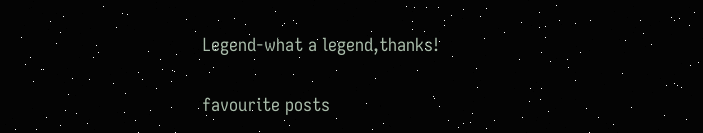Legend-what a legend,thanks!

favourite posts